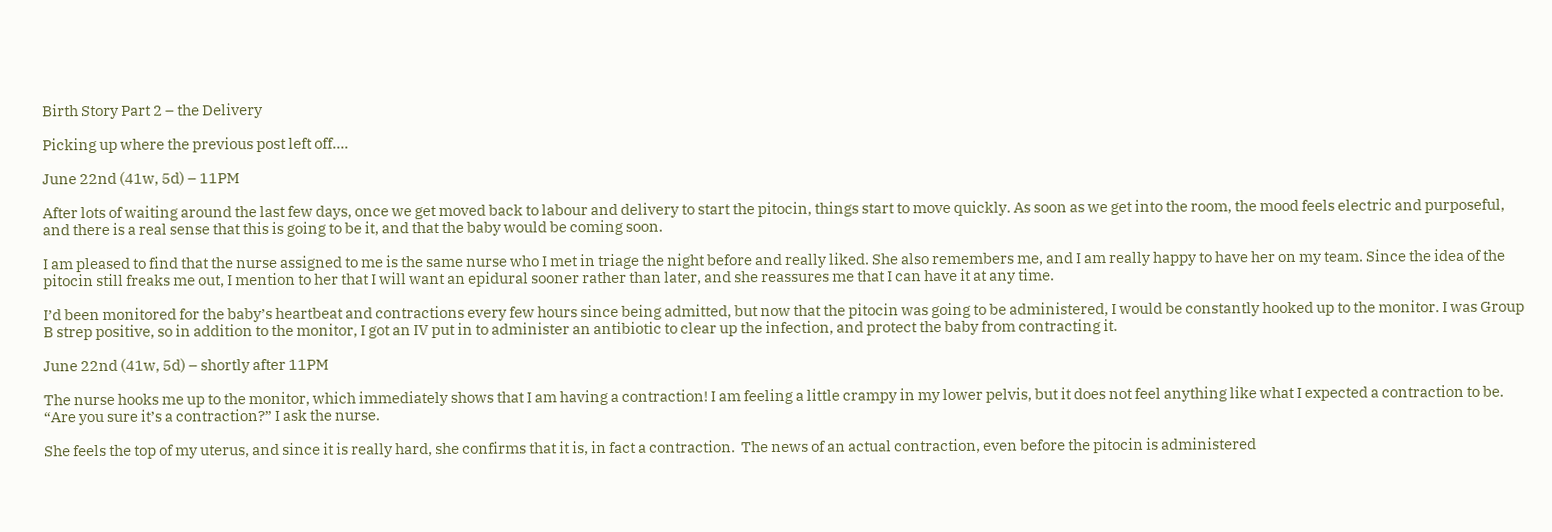Birth Story Part 2 – the Delivery

Picking up where the previous post left off….

June 22nd (41w, 5d) – 11PM

After lots of waiting around the last few days, once we get moved back to labour and delivery to start the pitocin, things start to move quickly. As soon as we get into the room, the mood feels electric and purposeful, and there is a real sense that this is going to be it, and that the baby would be coming soon.

I am pleased to find that the nurse assigned to me is the same nurse who I met in triage the night before and really liked. She also remembers me, and I am really happy to have her on my team. Since the idea of the pitocin still freaks me out, I mention to her that I will want an epidural sooner rather than later, and she reassures me that I can have it at any time.

I’d been monitored for the baby’s heartbeat and contractions every few hours since being admitted, but now that the pitocin was going to be administered, I would be constantly hooked up to the monitor. I was Group B strep positive, so in addition to the monitor, I got an IV put in to administer an antibiotic to clear up the infection, and protect the baby from contracting it.

June 22nd (41w, 5d) – shortly after 11PM

The nurse hooks me up to the monitor, which immediately shows that I am having a contraction! I am feeling a little crampy in my lower pelvis, but it does not feel anything like what I expected a contraction to be. “Are you sure it’s a contraction?” I ask the nurse.

She feels the top of my uterus, and since it is really hard, she confirms that it is, in fact a contraction.  The news of an actual contraction, even before the pitocin is administered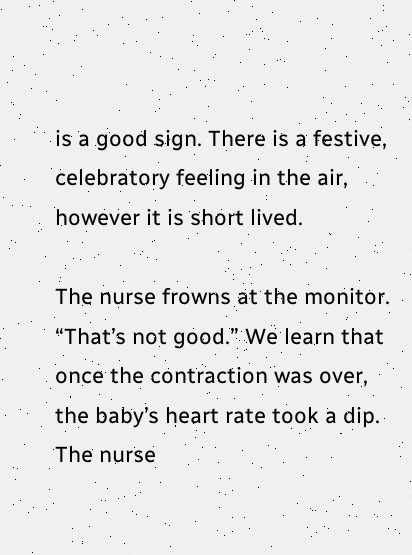is a good sign. There is a festive, celebratory feeling in the air, however it is short lived.

The nurse frowns at the monitor. “That’s not good.” We learn that once the contraction was over, the baby’s heart rate took a dip. The nurse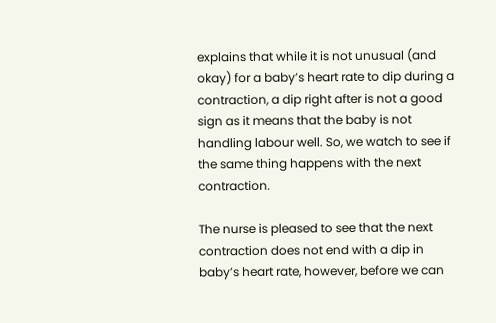explains that while it is not unusual (and okay) for a baby’s heart rate to dip during a contraction, a dip right after is not a good sign as it means that the baby is not handling labour well. So, we watch to see if the same thing happens with the next contraction.

The nurse is pleased to see that the next contraction does not end with a dip in baby’s heart rate, however, before we can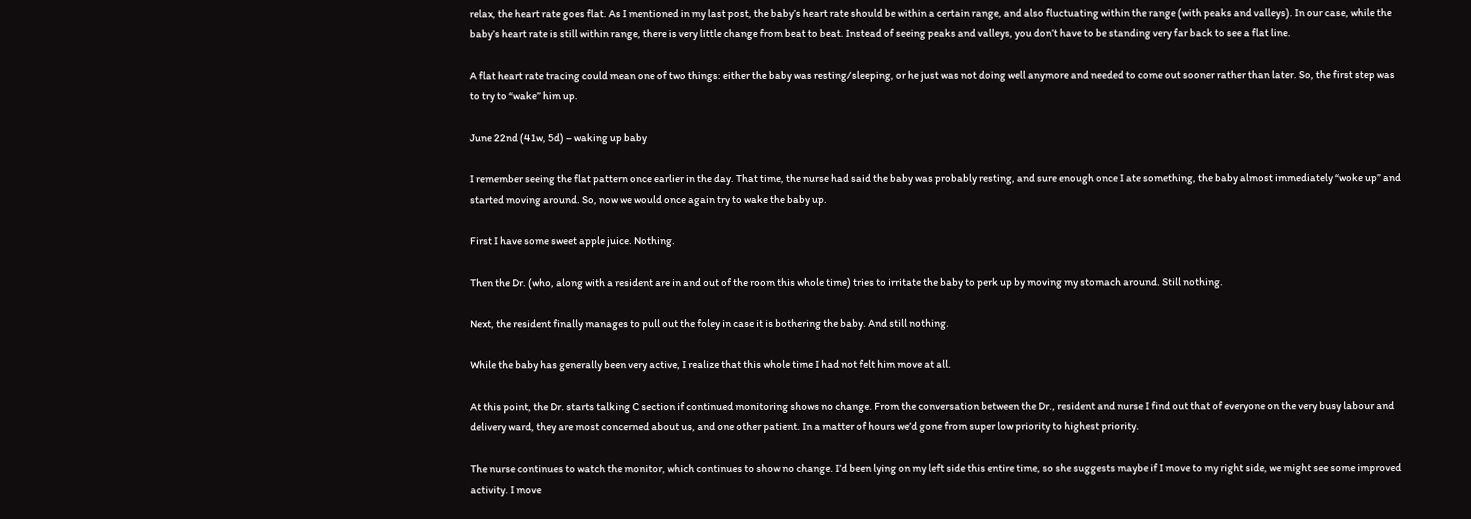relax, the heart rate goes flat. As I mentioned in my last post, the baby’s heart rate should be within a certain range, and also fluctuating within the range (with peaks and valleys). In our case, while the baby’s heart rate is still within range, there is very little change from beat to beat. Instead of seeing peaks and valleys, you don’t have to be standing very far back to see a flat line.

A flat heart rate tracing could mean one of two things: either the baby was resting/sleeping, or he just was not doing well anymore and needed to come out sooner rather than later. So, the first step was to try to “wake” him up.

June 22nd (41w, 5d) – waking up baby

I remember seeing the flat pattern once earlier in the day. That time, the nurse had said the baby was probably resting, and sure enough once I ate something, the baby almost immediately “woke up” and started moving around. So, now we would once again try to wake the baby up.

First I have some sweet apple juice. Nothing.

Then the Dr. (who, along with a resident are in and out of the room this whole time) tries to irritate the baby to perk up by moving my stomach around. Still nothing.

Next, the resident finally manages to pull out the foley in case it is bothering the baby. And still nothing.

While the baby has generally been very active, I realize that this whole time I had not felt him move at all.

At this point, the Dr. starts talking C section if continued monitoring shows no change. From the conversation between the Dr., resident and nurse I find out that of everyone on the very busy labour and delivery ward, they are most concerned about us, and one other patient. In a matter of hours we’d gone from super low priority to highest priority.

The nurse continues to watch the monitor, which continues to show no change. I’d been lying on my left side this entire time, so she suggests maybe if I move to my right side, we might see some improved activity. I move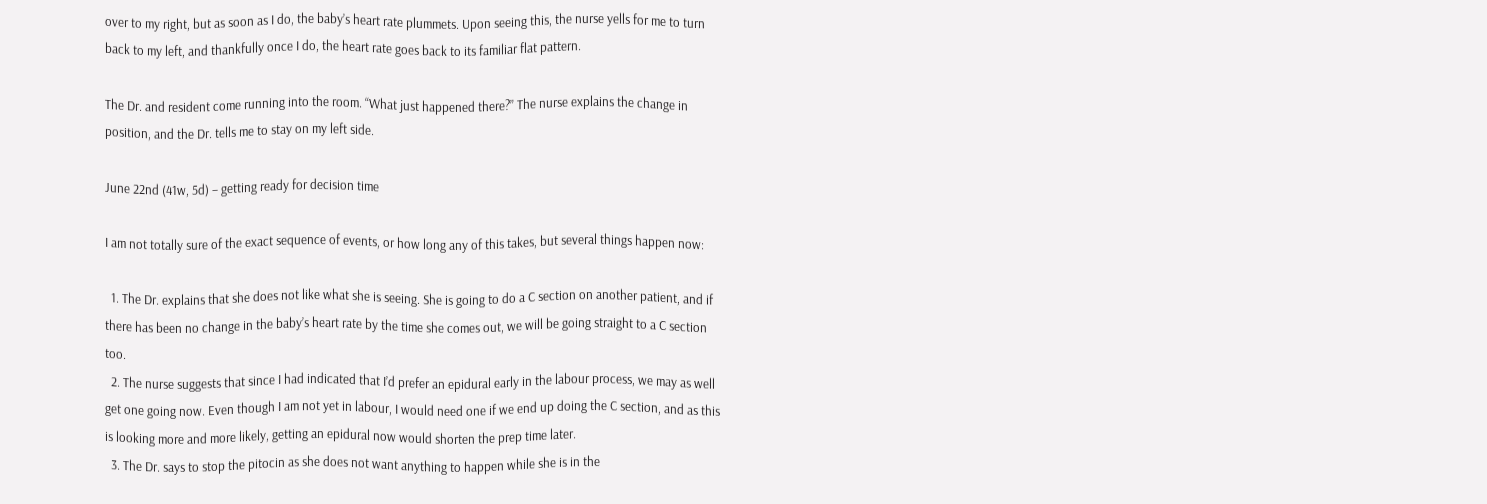over to my right, but as soon as I do, the baby’s heart rate plummets. Upon seeing this, the nurse yells for me to turn back to my left, and thankfully once I do, the heart rate goes back to its familiar flat pattern.

The Dr. and resident come running into the room. “What just happened there?” The nurse explains the change in position, and the Dr. tells me to stay on my left side.

June 22nd (41w, 5d) – getting ready for decision time

I am not totally sure of the exact sequence of events, or how long any of this takes, but several things happen now:

  1. The Dr. explains that she does not like what she is seeing. She is going to do a C section on another patient, and if there has been no change in the baby’s heart rate by the time she comes out, we will be going straight to a C section too.
  2. The nurse suggests that since I had indicated that I’d prefer an epidural early in the labour process, we may as well get one going now. Even though I am not yet in labour, I would need one if we end up doing the C section, and as this is looking more and more likely, getting an epidural now would shorten the prep time later.
  3. The Dr. says to stop the pitocin as she does not want anything to happen while she is in the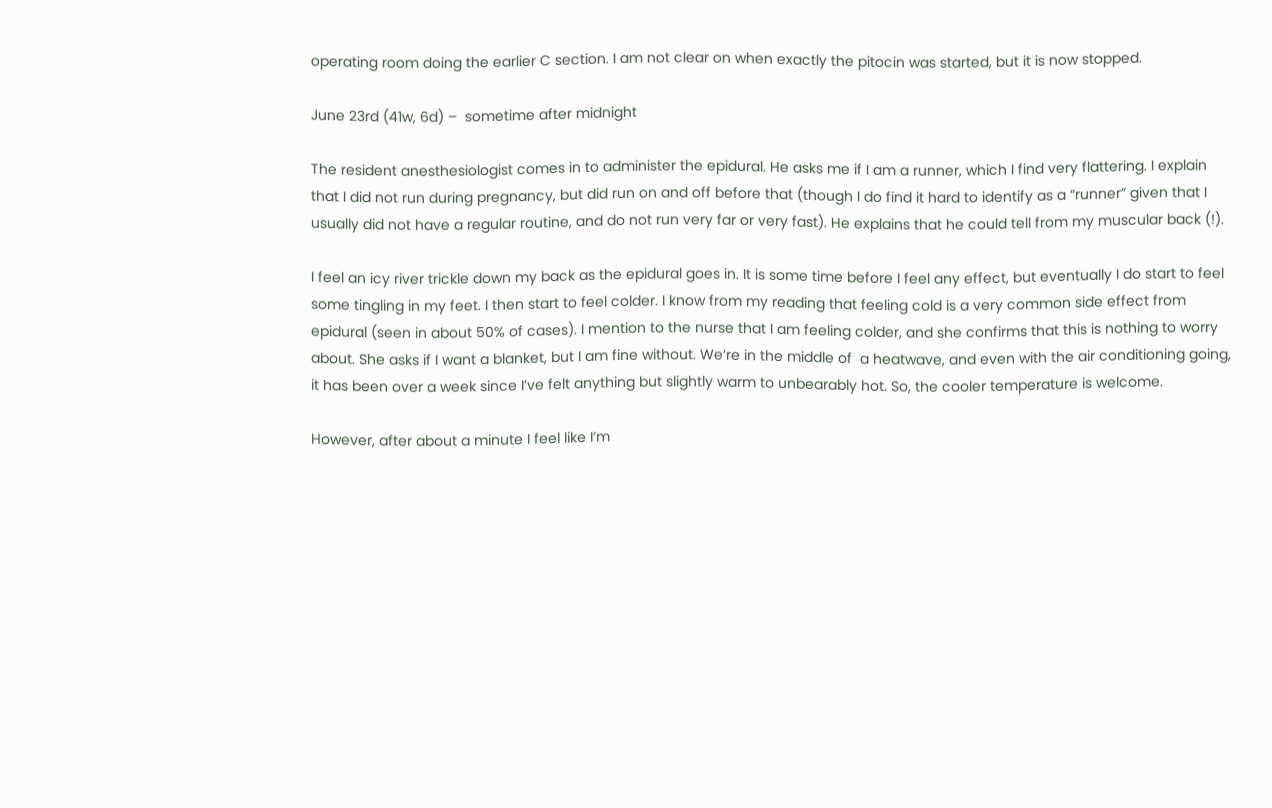operating room doing the earlier C section. I am not clear on when exactly the pitocin was started, but it is now stopped.

June 23rd (41w, 6d) –  sometime after midnight

The resident anesthesiologist comes in to administer the epidural. He asks me if I am a runner, which I find very flattering. I explain that I did not run during pregnancy, but did run on and off before that (though I do find it hard to identify as a “runner” given that I usually did not have a regular routine, and do not run very far or very fast). He explains that he could tell from my muscular back (!).

I feel an icy river trickle down my back as the epidural goes in. It is some time before I feel any effect, but eventually I do start to feel some tingling in my feet. I then start to feel colder. I know from my reading that feeling cold is a very common side effect from epidural (seen in about 50% of cases). I mention to the nurse that I am feeling colder, and she confirms that this is nothing to worry about. She asks if I want a blanket, but I am fine without. We’re in the middle of  a heatwave, and even with the air conditioning going, it has been over a week since I’ve felt anything but slightly warm to unbearably hot. So, the cooler temperature is welcome.

However, after about a minute I feel like I’m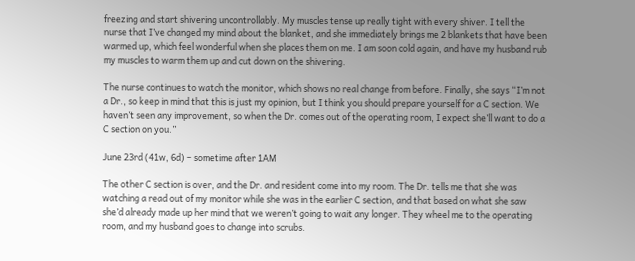freezing and start shivering uncontrollably. My muscles tense up really tight with every shiver. I tell the nurse that I’ve changed my mind about the blanket, and she immediately brings me 2 blankets that have been warmed up, which feel wonderful when she places them on me. I am soon cold again, and have my husband rub my muscles to warm them up and cut down on the shivering.

The nurse continues to watch the monitor, which shows no real change from before. Finally, she says “I’m not a Dr., so keep in mind that this is just my opinion, but I think you should prepare yourself for a C section. We haven’t seen any improvement, so when the Dr. comes out of the operating room, I expect she’ll want to do a C section on you.”

June 23rd (41w, 6d) – sometime after 1AM

The other C section is over, and the Dr. and resident come into my room. The Dr. tells me that she was watching a read out of my monitor while she was in the earlier C section, and that based on what she saw she’d already made up her mind that we weren’t going to wait any longer. They wheel me to the operating room, and my husband goes to change into scrubs.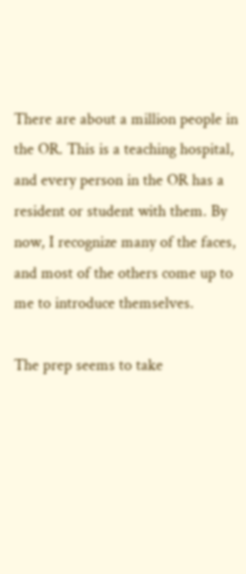There are about a million people in the OR. This is a teaching hospital, and every person in the OR has a resident or student with them. By now, I recognize many of the faces, and most of the others come up to me to introduce themselves.

The prep seems to take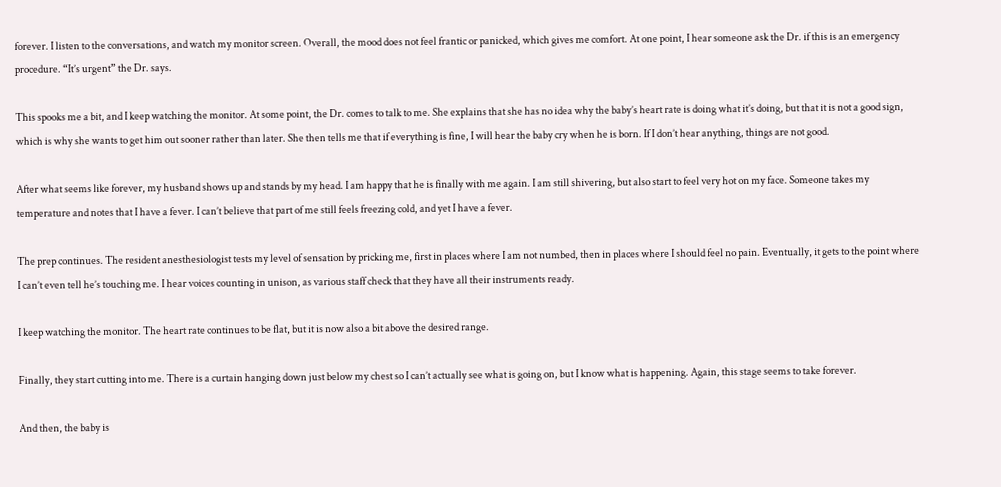forever. I listen to the conversations, and watch my monitor screen. Overall, the mood does not feel frantic or panicked, which gives me comfort. At one point, I hear someone ask the Dr. if this is an emergency procedure. “It’s urgent” the Dr. says.

This spooks me a bit, and I keep watching the monitor. At some point, the Dr. comes to talk to me. She explains that she has no idea why the baby’s heart rate is doing what it’s doing, but that it is not a good sign, which is why she wants to get him out sooner rather than later. She then tells me that if everything is fine, I will hear the baby cry when he is born. If I don’t hear anything, things are not good.

After what seems like forever, my husband shows up and stands by my head. I am happy that he is finally with me again. I am still shivering, but also start to feel very hot on my face. Someone takes my temperature and notes that I have a fever. I can’t believe that part of me still feels freezing cold, and yet I have a fever.

The prep continues. The resident anesthesiologist tests my level of sensation by pricking me, first in places where I am not numbed, then in places where I should feel no pain. Eventually, it gets to the point where I can’t even tell he’s touching me. I hear voices counting in unison, as various staff check that they have all their instruments ready.

I keep watching the monitor. The heart rate continues to be flat, but it is now also a bit above the desired range.

Finally, they start cutting into me. There is a curtain hanging down just below my chest so I can’t actually see what is going on, but I know what is happening. Again, this stage seems to take forever.

And then, the baby is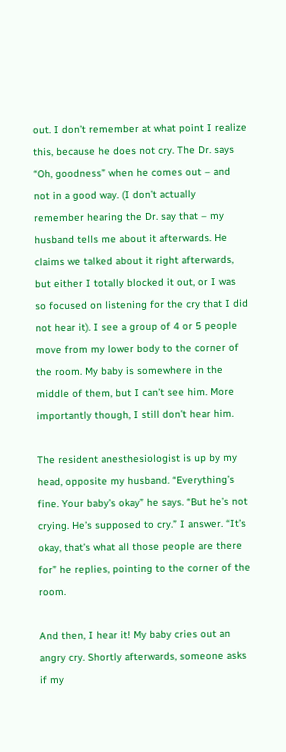out. I don’t remember at what point I realize this, because he does not cry. The Dr. says “Oh, goodness” when he comes out – and not in a good way. (I don’t actually remember hearing the Dr. say that – my husband tells me about it afterwards. He claims we talked about it right afterwards, but either I totally blocked it out, or I was so focused on listening for the cry that I did not hear it). I see a group of 4 or 5 people move from my lower body to the corner of the room. My baby is somewhere in the middle of them, but I can’t see him. More importantly though, I still don’t hear him.

The resident anesthesiologist is up by my head, opposite my husband. “Everything’s fine. Your baby’s okay” he says. “But he’s not crying. He’s supposed to cry.” I answer. “It’s okay, that’s what all those people are there for” he replies, pointing to the corner of the room.

And then, I hear it! My baby cries out an angry cry. Shortly afterwards, someone asks if my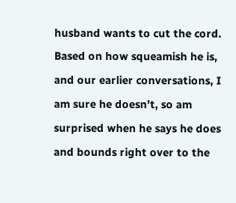husband wants to cut the cord. Based on how squeamish he is, and our earlier conversations, I am sure he doesn’t, so am surprised when he says he does and bounds right over to the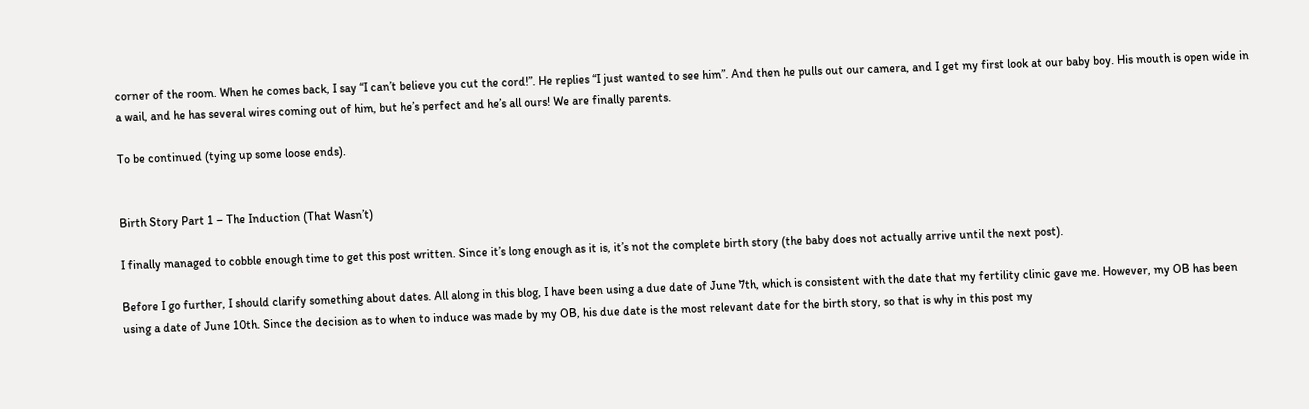corner of the room. When he comes back, I say “I can’t believe you cut the cord!”. He replies “I just wanted to see him”. And then he pulls out our camera, and I get my first look at our baby boy. His mouth is open wide in a wail, and he has several wires coming out of him, but he’s perfect and he’s all ours! We are finally parents.

To be continued (tying up some loose ends).


Birth Story Part 1 – The Induction (That Wasn’t)

I finally managed to cobble enough time to get this post written. Since it’s long enough as it is, it’s not the complete birth story (the baby does not actually arrive until the next post).

Before I go further, I should clarify something about dates. All along in this blog, I have been using a due date of June 7th, which is consistent with the date that my fertility clinic gave me. However, my OB has been using a date of June 10th. Since the decision as to when to induce was made by my OB, his due date is the most relevant date for the birth story, so that is why in this post my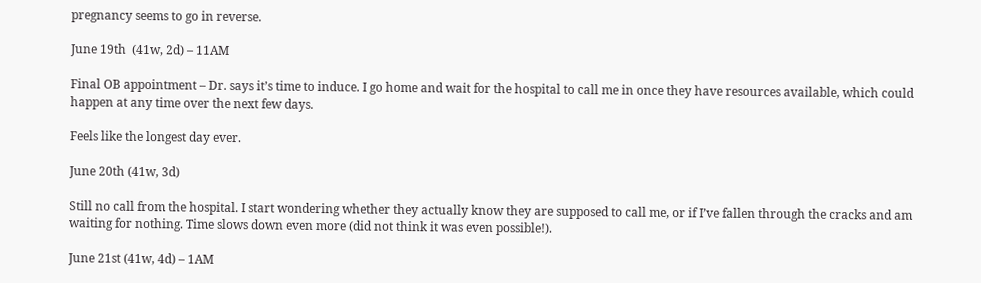pregnancy seems to go in reverse.

June 19th  (41w, 2d) – 11AM

Final OB appointment – Dr. says it’s time to induce. I go home and wait for the hospital to call me in once they have resources available, which could happen at any time over the next few days.

Feels like the longest day ever.

June 20th (41w, 3d)

Still no call from the hospital. I start wondering whether they actually know they are supposed to call me, or if I’ve fallen through the cracks and am waiting for nothing. Time slows down even more (did not think it was even possible!).

June 21st (41w, 4d) – 1AM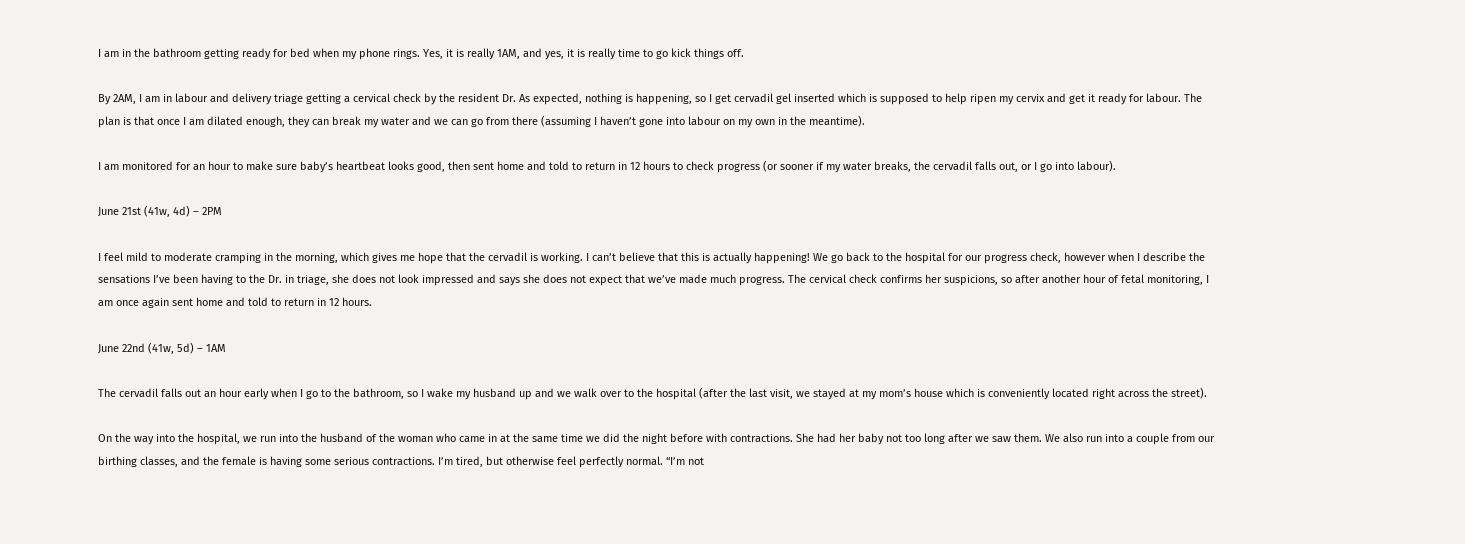I am in the bathroom getting ready for bed when my phone rings. Yes, it is really 1AM, and yes, it is really time to go kick things off.

By 2AM, I am in labour and delivery triage getting a cervical check by the resident Dr. As expected, nothing is happening, so I get cervadil gel inserted which is supposed to help ripen my cervix and get it ready for labour. The plan is that once I am dilated enough, they can break my water and we can go from there (assuming I haven’t gone into labour on my own in the meantime).

I am monitored for an hour to make sure baby’s heartbeat looks good, then sent home and told to return in 12 hours to check progress (or sooner if my water breaks, the cervadil falls out, or I go into labour).

June 21st (41w, 4d) – 2PM

I feel mild to moderate cramping in the morning, which gives me hope that the cervadil is working. I can’t believe that this is actually happening! We go back to the hospital for our progress check, however when I describe the sensations I’ve been having to the Dr. in triage, she does not look impressed and says she does not expect that we’ve made much progress. The cervical check confirms her suspicions, so after another hour of fetal monitoring, I am once again sent home and told to return in 12 hours.

June 22nd (41w, 5d) – 1AM

The cervadil falls out an hour early when I go to the bathroom, so I wake my husband up and we walk over to the hospital (after the last visit, we stayed at my mom’s house which is conveniently located right across the street).

On the way into the hospital, we run into the husband of the woman who came in at the same time we did the night before with contractions. She had her baby not too long after we saw them. We also run into a couple from our birthing classes, and the female is having some serious contractions. I’m tired, but otherwise feel perfectly normal. “I’m not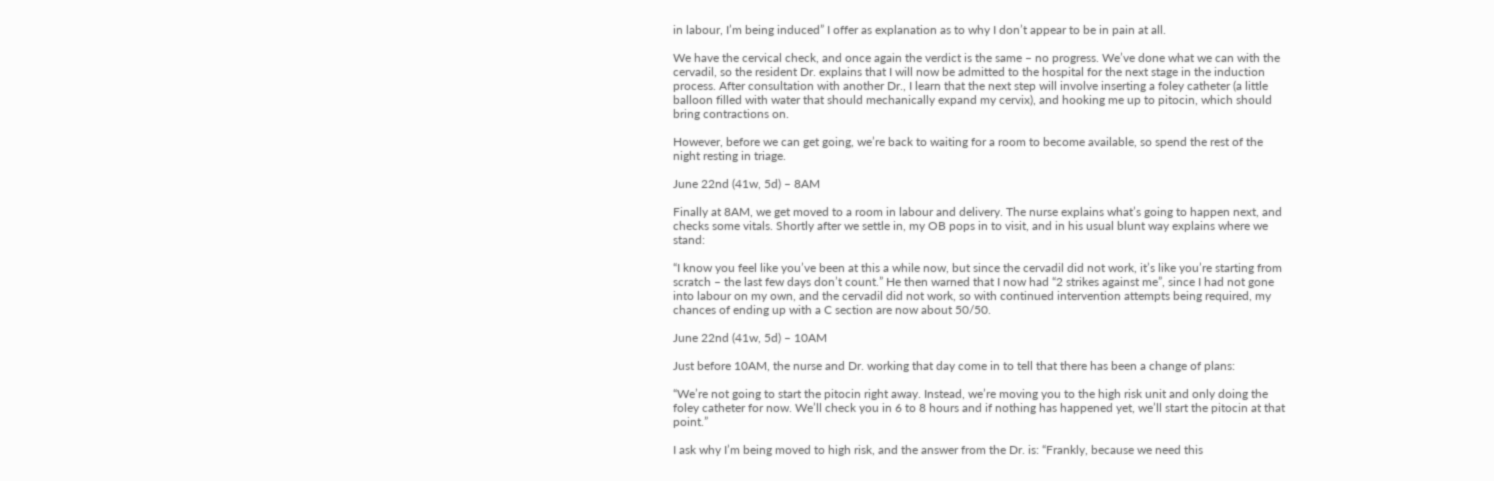in labour, I’m being induced” I offer as explanation as to why I don’t appear to be in pain at all.

We have the cervical check, and once again the verdict is the same – no progress. We’ve done what we can with the cervadil, so the resident Dr. explains that I will now be admitted to the hospital for the next stage in the induction process. After consultation with another Dr., I learn that the next step will involve inserting a foley catheter (a little balloon filled with water that should mechanically expand my cervix), and hooking me up to pitocin, which should bring contractions on.

However, before we can get going, we’re back to waiting for a room to become available, so spend the rest of the night resting in triage.

June 22nd (41w, 5d) – 8AM

Finally at 8AM, we get moved to a room in labour and delivery. The nurse explains what’s going to happen next, and checks some vitals. Shortly after we settle in, my OB pops in to visit, and in his usual blunt way explains where we stand:

“I know you feel like you’ve been at this a while now, but since the cervadil did not work, it’s like you’re starting from scratch – the last few days don’t count.” He then warned that I now had “2 strikes against me”, since I had not gone into labour on my own, and the cervadil did not work, so with continued intervention attempts being required, my chances of ending up with a C section are now about 50/50.

June 22nd (41w, 5d) – 10AM

Just before 10AM, the nurse and Dr. working that day come in to tell that there has been a change of plans:

“We’re not going to start the pitocin right away. Instead, we’re moving you to the high risk unit and only doing the foley catheter for now. We’ll check you in 6 to 8 hours and if nothing has happened yet, we’ll start the pitocin at that point.”

I ask why I’m being moved to high risk, and the answer from the Dr. is: “Frankly, because we need this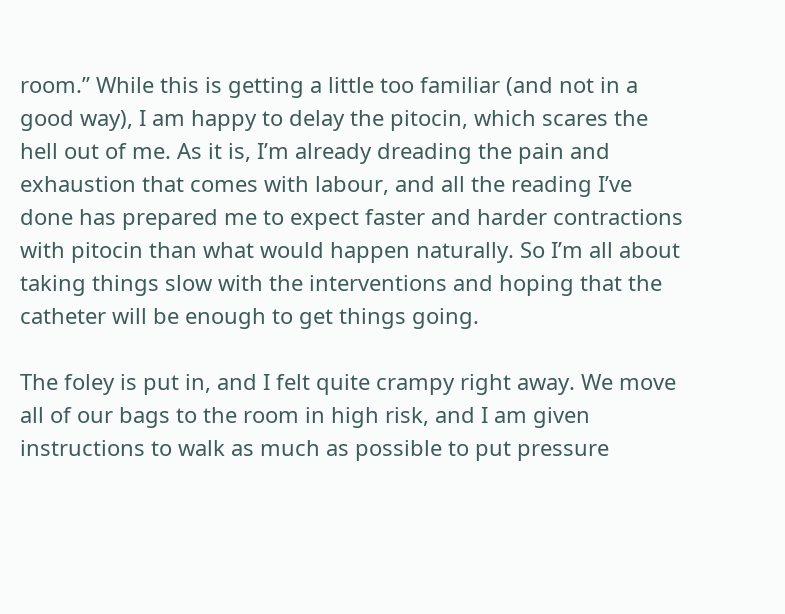room.” While this is getting a little too familiar (and not in a good way), I am happy to delay the pitocin, which scares the hell out of me. As it is, I’m already dreading the pain and exhaustion that comes with labour, and all the reading I’ve done has prepared me to expect faster and harder contractions with pitocin than what would happen naturally. So I’m all about taking things slow with the interventions and hoping that the catheter will be enough to get things going.

The foley is put in, and I felt quite crampy right away. We move all of our bags to the room in high risk, and I am given instructions to walk as much as possible to put pressure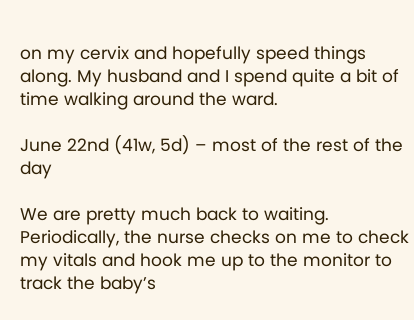on my cervix and hopefully speed things along. My husband and I spend quite a bit of time walking around the ward.

June 22nd (41w, 5d) – most of the rest of the day

We are pretty much back to waiting. Periodically, the nurse checks on me to check my vitals and hook me up to the monitor to track the baby’s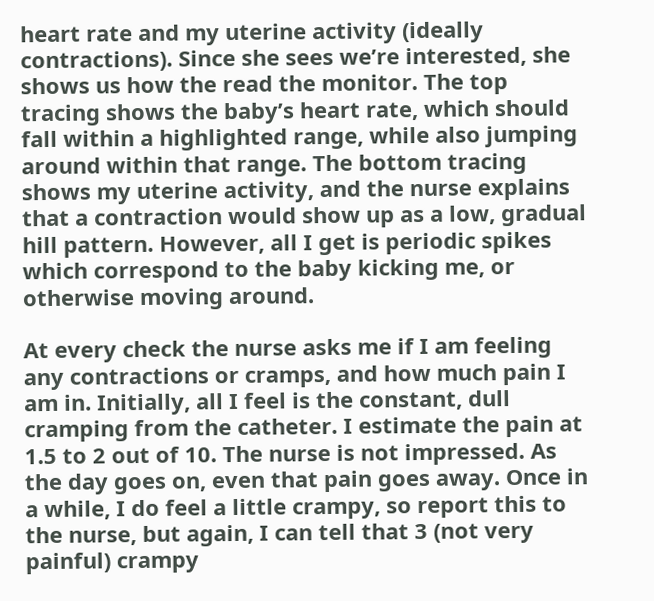heart rate and my uterine activity (ideally contractions). Since she sees we’re interested, she shows us how the read the monitor. The top tracing shows the baby’s heart rate, which should fall within a highlighted range, while also jumping around within that range. The bottom tracing shows my uterine activity, and the nurse explains that a contraction would show up as a low, gradual hill pattern. However, all I get is periodic spikes which correspond to the baby kicking me, or otherwise moving around.

At every check the nurse asks me if I am feeling any contractions or cramps, and how much pain I am in. Initially, all I feel is the constant, dull cramping from the catheter. I estimate the pain at 1.5 to 2 out of 10. The nurse is not impressed. As the day goes on, even that pain goes away. Once in a while, I do feel a little crampy, so report this to the nurse, but again, I can tell that 3 (not very painful) crampy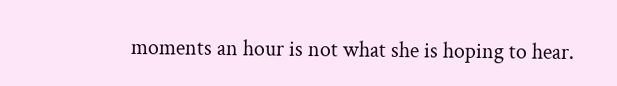moments an hour is not what she is hoping to hear.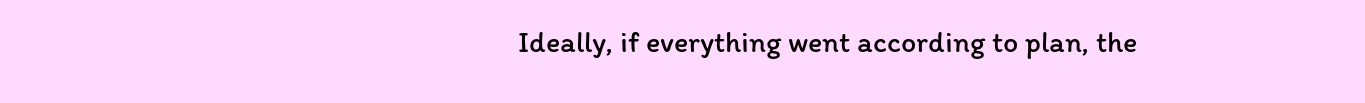Ideally, if everything went according to plan, the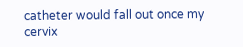catheter would fall out once my cervix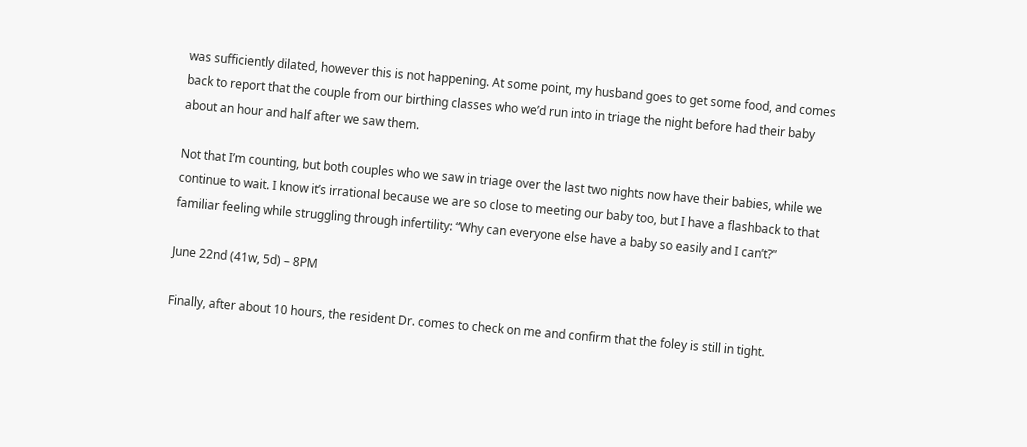was sufficiently dilated, however this is not happening. At some point, my husband goes to get some food, and comes back to report that the couple from our birthing classes who we’d run into in triage the night before had their baby about an hour and half after we saw them.

Not that I’m counting, but both couples who we saw in triage over the last two nights now have their babies, while we continue to wait. I know it’s irrational because we are so close to meeting our baby too, but I have a flashback to that familiar feeling while struggling through infertility: “Why can everyone else have a baby so easily and I can’t?”

June 22nd (41w, 5d) – 8PM

Finally, after about 10 hours, the resident Dr. comes to check on me and confirm that the foley is still in tight.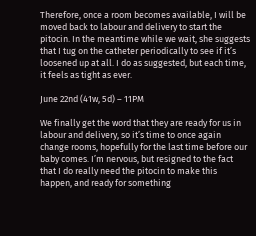Therefore, once a room becomes available, I will be moved back to labour and delivery to start the pitocin. In the meantime while we wait, she suggests that I tug on the catheter periodically to see if it’s loosened up at all. I do as suggested, but each time, it feels as tight as ever.

June 22nd (41w, 5d) – 11PM

We finally get the word that they are ready for us in labour and delivery, so it’s time to once again change rooms, hopefully for the last time before our baby comes. I’m nervous, but resigned to the fact that I do really need the pitocin to make this happen, and ready for something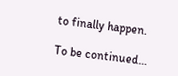to finally happen.

To be continued…